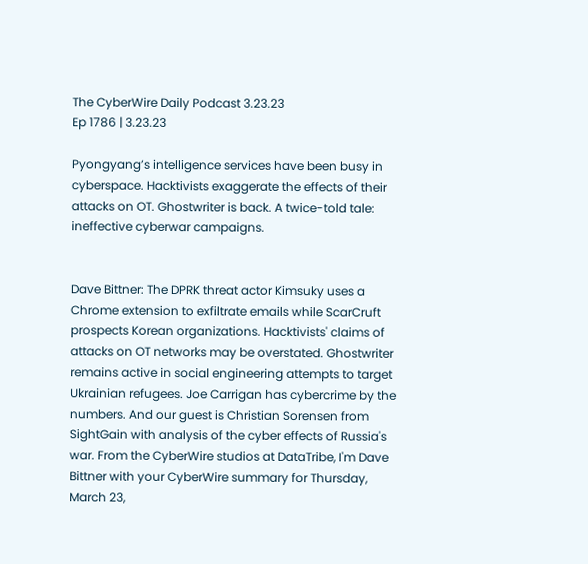The CyberWire Daily Podcast 3.23.23
Ep 1786 | 3.23.23

Pyongyang’s intelligence services have been busy in cyberspace. Hacktivists exaggerate the effects of their attacks on OT. Ghostwriter is back. A twice-told tale: ineffective cyberwar campaigns.


Dave Bittner: The DPRK threat actor Kimsuky uses a Chrome extension to exfiltrate emails while ScarCruft prospects Korean organizations. Hacktivists' claims of attacks on OT networks may be overstated. Ghostwriter remains active in social engineering attempts to target Ukrainian refugees. Joe Carrigan has cybercrime by the numbers. And our guest is Christian Sorensen from SightGain with analysis of the cyber effects of Russia's war. From the CyberWire studios at DataTribe, I'm Dave Bittner with your CyberWire summary for Thursday, March 23,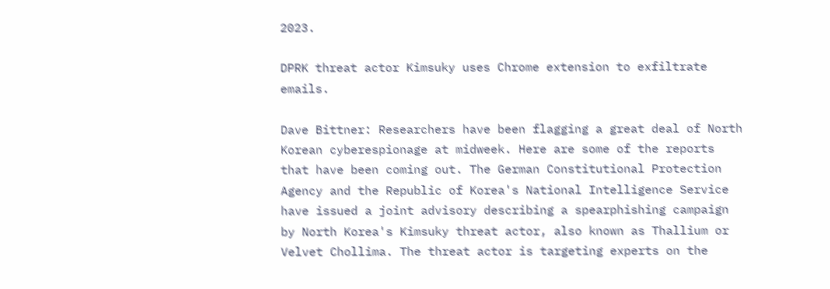2023.

DPRK threat actor Kimsuky uses Chrome extension to exfiltrate emails.

Dave Bittner: Researchers have been flagging a great deal of North Korean cyberespionage at midweek. Here are some of the reports that have been coming out. The German Constitutional Protection Agency and the Republic of Korea's National Intelligence Service have issued a joint advisory describing a spearphishing campaign by North Korea's Kimsuky threat actor, also known as Thallium or Velvet Chollima. The threat actor is targeting experts on the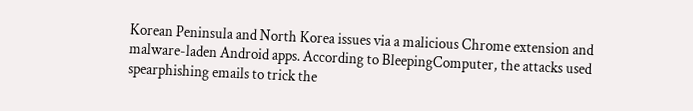Korean Peninsula and North Korea issues via a malicious Chrome extension and malware-laden Android apps. According to BleepingComputer, the attacks used spearphishing emails to trick the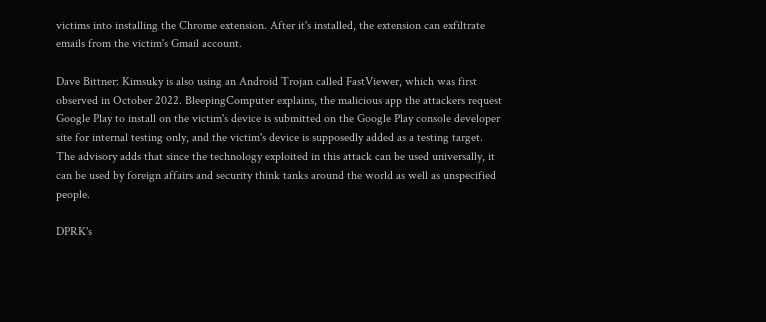victims into installing the Chrome extension. After it's installed, the extension can exfiltrate emails from the victim's Gmail account.

Dave Bittner: Kimsuky is also using an Android Trojan called FastViewer, which was first observed in October 2022. BleepingComputer explains, the malicious app the attackers request Google Play to install on the victim's device is submitted on the Google Play console developer site for internal testing only, and the victim's device is supposedly added as a testing target. The advisory adds that since the technology exploited in this attack can be used universally, it can be used by foreign affairs and security think tanks around the world as well as unspecified people.

DPRK's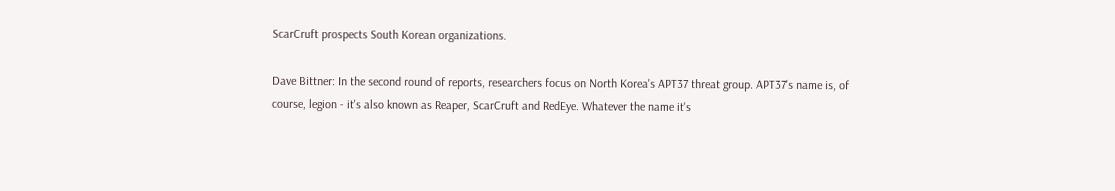ScarCruft prospects South Korean organizations.

Dave Bittner: In the second round of reports, researchers focus on North Korea's APT37 threat group. APT37's name is, of course, legion - it's also known as Reaper, ScarCruft and RedEye. Whatever the name it's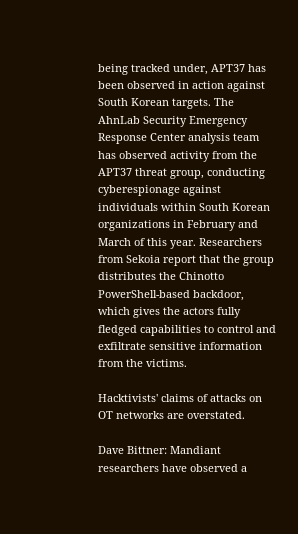being tracked under, APT37 has been observed in action against South Korean targets. The AhnLab Security Emergency Response Center analysis team has observed activity from the APT37 threat group, conducting cyberespionage against individuals within South Korean organizations in February and March of this year. Researchers from Sekoia report that the group distributes the Chinotto PowerShell-based backdoor, which gives the actors fully fledged capabilities to control and exfiltrate sensitive information from the victims.

Hacktivists' claims of attacks on OT networks are overstated.

Dave Bittner: Mandiant researchers have observed a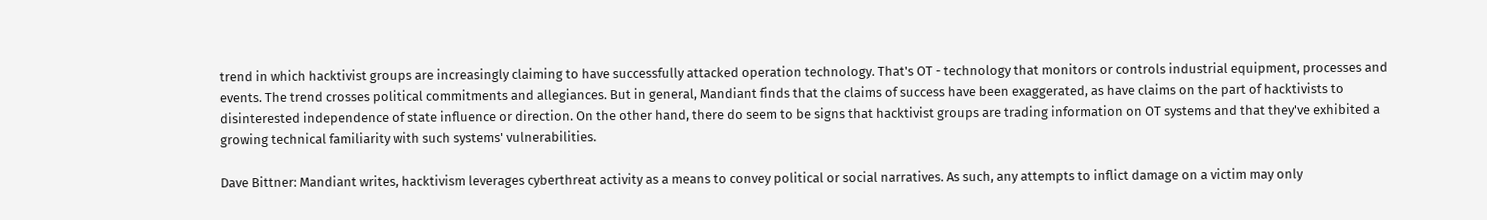trend in which hacktivist groups are increasingly claiming to have successfully attacked operation technology. That's OT - technology that monitors or controls industrial equipment, processes and events. The trend crosses political commitments and allegiances. But in general, Mandiant finds that the claims of success have been exaggerated, as have claims on the part of hacktivists to disinterested independence of state influence or direction. On the other hand, there do seem to be signs that hacktivist groups are trading information on OT systems and that they've exhibited a growing technical familiarity with such systems' vulnerabilities.

Dave Bittner: Mandiant writes, hacktivism leverages cyberthreat activity as a means to convey political or social narratives. As such, any attempts to inflict damage on a victim may only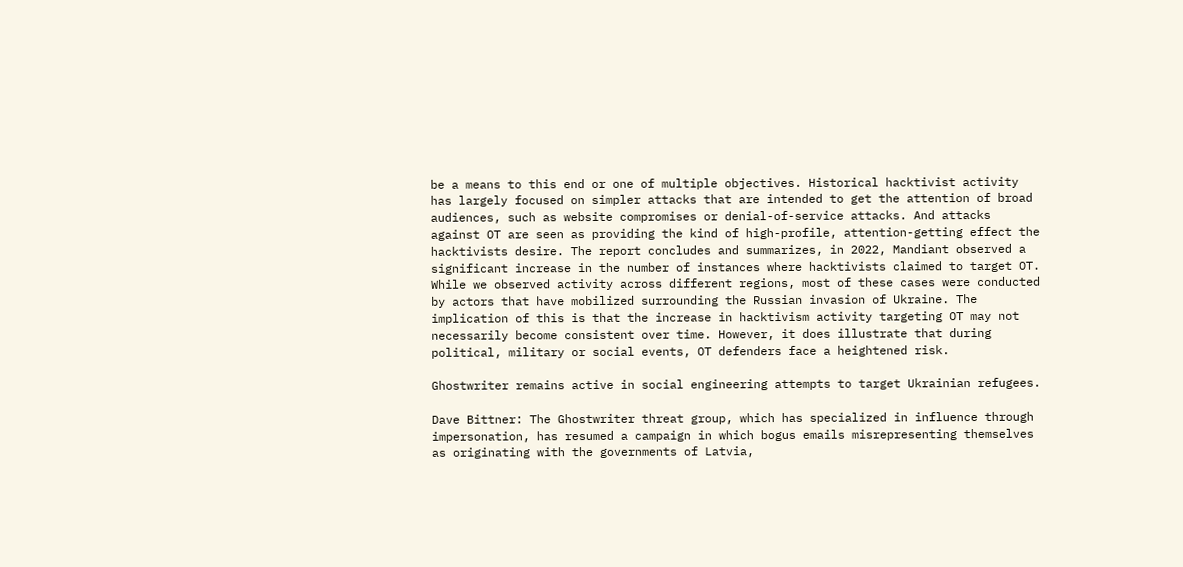be a means to this end or one of multiple objectives. Historical hacktivist activity has largely focused on simpler attacks that are intended to get the attention of broad audiences, such as website compromises or denial-of-service attacks. And attacks against OT are seen as providing the kind of high-profile, attention-getting effect the hacktivists desire. The report concludes and summarizes, in 2022, Mandiant observed a significant increase in the number of instances where hacktivists claimed to target OT. While we observed activity across different regions, most of these cases were conducted by actors that have mobilized surrounding the Russian invasion of Ukraine. The implication of this is that the increase in hacktivism activity targeting OT may not necessarily become consistent over time. However, it does illustrate that during political, military or social events, OT defenders face a heightened risk.

Ghostwriter remains active in social engineering attempts to target Ukrainian refugees.

Dave Bittner: The Ghostwriter threat group, which has specialized in influence through impersonation, has resumed a campaign in which bogus emails misrepresenting themselves as originating with the governments of Latvia,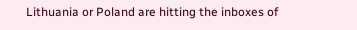Lithuania or Poland are hitting the inboxes of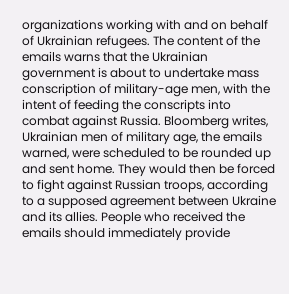organizations working with and on behalf of Ukrainian refugees. The content of the emails warns that the Ukrainian government is about to undertake mass conscription of military-age men, with the intent of feeding the conscripts into combat against Russia. Bloomberg writes, Ukrainian men of military age, the emails warned, were scheduled to be rounded up and sent home. They would then be forced to fight against Russian troops, according to a supposed agreement between Ukraine and its allies. People who received the emails should immediately provide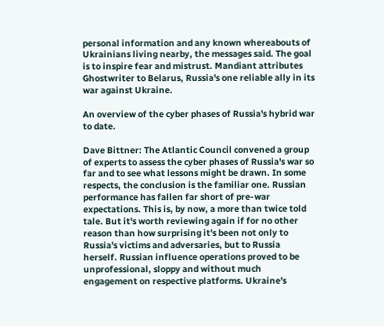personal information and any known whereabouts of Ukrainians living nearby, the messages said. The goal is to inspire fear and mistrust. Mandiant attributes Ghostwriter to Belarus, Russia's one reliable ally in its war against Ukraine.

An overview of the cyber phases of Russia's hybrid war to date.

Dave Bittner: The Atlantic Council convened a group of experts to assess the cyber phases of Russia's war so far and to see what lessons might be drawn. In some respects, the conclusion is the familiar one. Russian performance has fallen far short of pre-war expectations. This is, by now, a more than twice told tale. But it's worth reviewing again if for no other reason than how surprising it's been not only to Russia's victims and adversaries, but to Russia herself. Russian influence operations proved to be unprofessional, sloppy and without much engagement on respective platforms. Ukraine's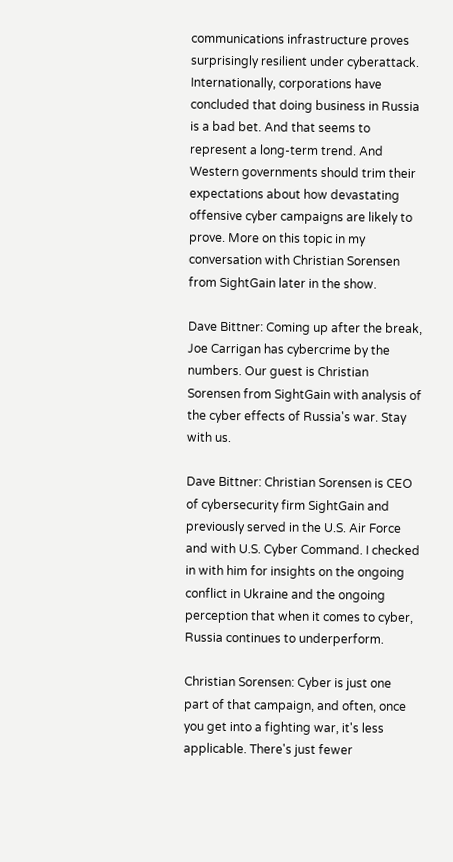communications infrastructure proves surprisingly resilient under cyberattack. Internationally, corporations have concluded that doing business in Russia is a bad bet. And that seems to represent a long-term trend. And Western governments should trim their expectations about how devastating offensive cyber campaigns are likely to prove. More on this topic in my conversation with Christian Sorensen from SightGain later in the show.

Dave Bittner: Coming up after the break, Joe Carrigan has cybercrime by the numbers. Our guest is Christian Sorensen from SightGain with analysis of the cyber effects of Russia's war. Stay with us.

Dave Bittner: Christian Sorensen is CEO of cybersecurity firm SightGain and previously served in the U.S. Air Force and with U.S. Cyber Command. I checked in with him for insights on the ongoing conflict in Ukraine and the ongoing perception that when it comes to cyber, Russia continues to underperform.

Christian Sorensen: Cyber is just one part of that campaign, and often, once you get into a fighting war, it's less applicable. There's just fewer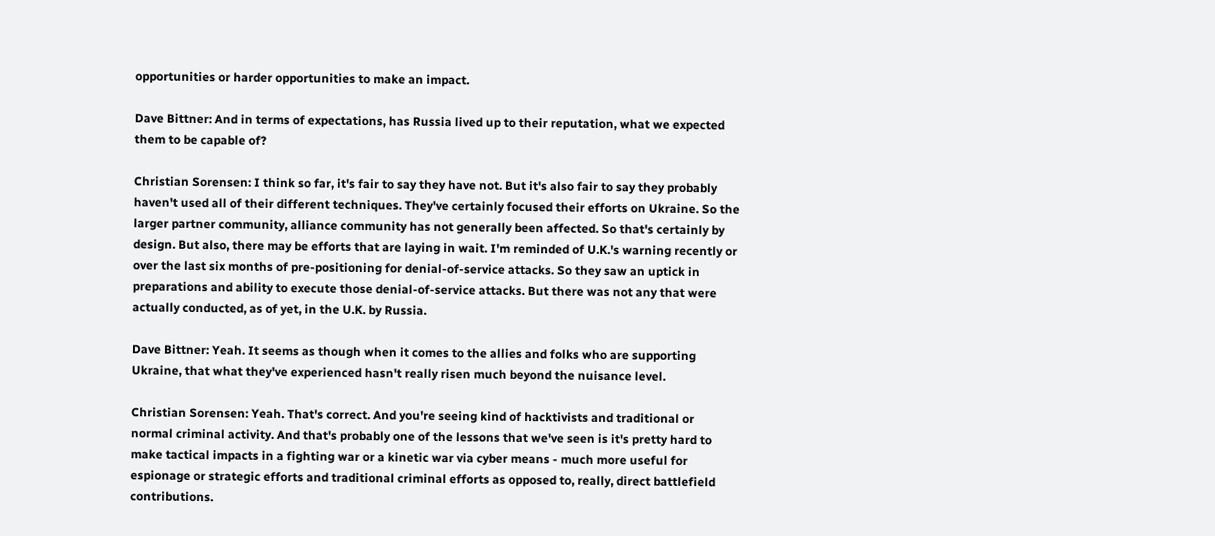opportunities or harder opportunities to make an impact.

Dave Bittner: And in terms of expectations, has Russia lived up to their reputation, what we expected them to be capable of?

Christian Sorensen: I think so far, it's fair to say they have not. But it's also fair to say they probably haven't used all of their different techniques. They've certainly focused their efforts on Ukraine. So the larger partner community, alliance community has not generally been affected. So that's certainly by design. But also, there may be efforts that are laying in wait. I'm reminded of U.K.'s warning recently or over the last six months of pre-positioning for denial-of-service attacks. So they saw an uptick in preparations and ability to execute those denial-of-service attacks. But there was not any that were actually conducted, as of yet, in the U.K. by Russia.

Dave Bittner: Yeah. It seems as though when it comes to the allies and folks who are supporting Ukraine, that what they've experienced hasn't really risen much beyond the nuisance level.

Christian Sorensen: Yeah. That's correct. And you're seeing kind of hacktivists and traditional or normal criminal activity. And that's probably one of the lessons that we've seen is it's pretty hard to make tactical impacts in a fighting war or a kinetic war via cyber means - much more useful for espionage or strategic efforts and traditional criminal efforts as opposed to, really, direct battlefield contributions.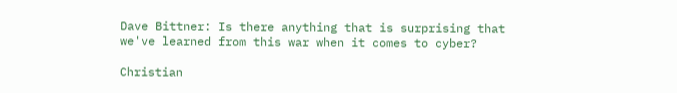Dave Bittner: Is there anything that is surprising that we've learned from this war when it comes to cyber?

Christian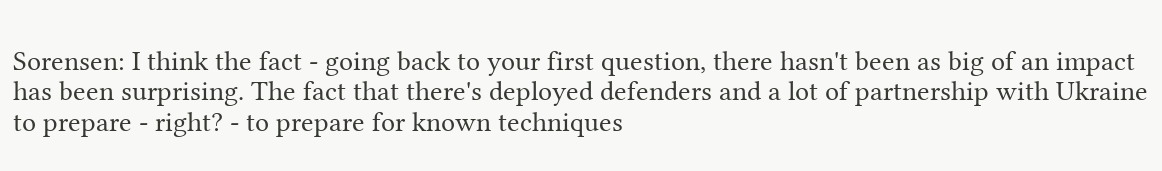Sorensen: I think the fact - going back to your first question, there hasn't been as big of an impact has been surprising. The fact that there's deployed defenders and a lot of partnership with Ukraine to prepare - right? - to prepare for known techniques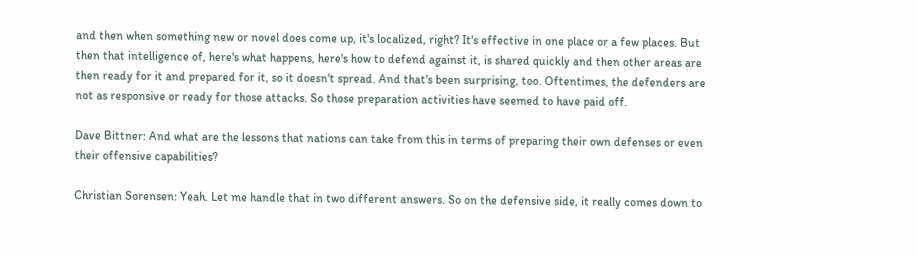and then when something new or novel does come up, it's localized, right? It's effective in one place or a few places. But then that intelligence of, here's what happens, here's how to defend against it, is shared quickly and then other areas are then ready for it and prepared for it, so it doesn't spread. And that's been surprising, too. Oftentimes, the defenders are not as responsive or ready for those attacks. So those preparation activities have seemed to have paid off.

Dave Bittner: And what are the lessons that nations can take from this in terms of preparing their own defenses or even their offensive capabilities?

Christian Sorensen: Yeah. Let me handle that in two different answers. So on the defensive side, it really comes down to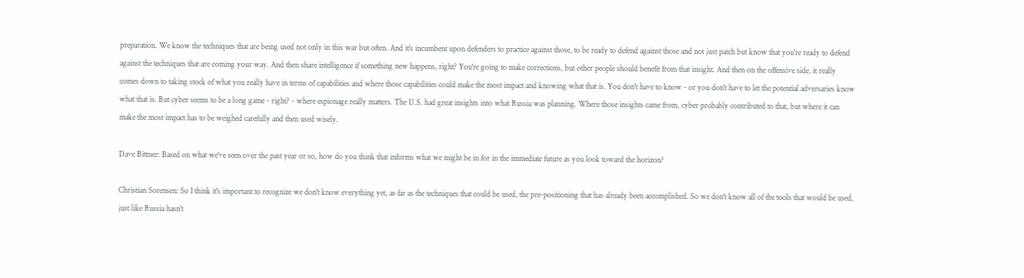preparation. We know the techniques that are being used not only in this war but often. And it's incumbent upon defenders to practice against those, to be ready to defend against those and not just patch but know that you're ready to defend against the techniques that are coming your way. And then share intelligence if something new happens, right? You're going to make corrections, but other people should benefit from that insight. And then on the offensive side, it really comes down to taking stock of what you really have in terms of capabilities and where those capabilities could make the most impact and knowing what that is. You don't have to know - or you don't have to let the potential adversaries know what that is. But cyber seems to be a long game - right? - where espionage really matters. The U.S. had great insights into what Russia was planning. Where those insights came from, cyber probably contributed to that, but where it can make the most impact has to be weighed carefully and then used wisely.

Dave Bittner: Based on what we've seen over the past year or so, how do you think that informs what we might be in for in the immediate future as you look toward the horizon?

Christian Sorensen: So I think it's important to recognize we don't know everything yet, as far as the techniques that could be used, the pre-positioning that has already been accomplished. So we don't know all of the tools that would be used, just like Russia hasn't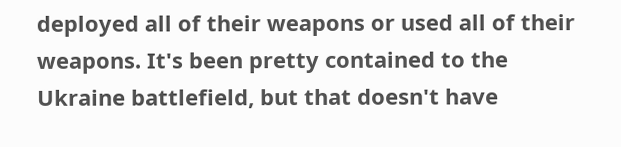deployed all of their weapons or used all of their weapons. It's been pretty contained to the Ukraine battlefield, but that doesn't have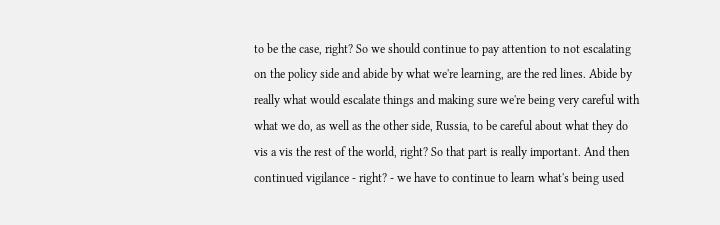to be the case, right? So we should continue to pay attention to not escalating on the policy side and abide by what we're learning, are the red lines. Abide by really what would escalate things and making sure we're being very careful with what we do, as well as the other side, Russia, to be careful about what they do vis a vis the rest of the world, right? So that part is really important. And then continued vigilance - right? - we have to continue to learn what's being used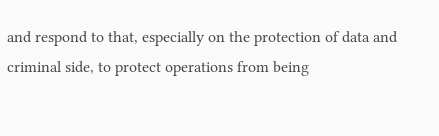and respond to that, especially on the protection of data and criminal side, to protect operations from being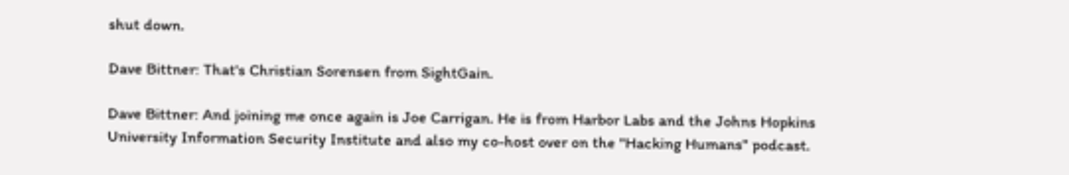shut down.

Dave Bittner: That's Christian Sorensen from SightGain.

Dave Bittner: And joining me once again is Joe Carrigan. He is from Harbor Labs and the Johns Hopkins University Information Security Institute and also my co-host over on the "Hacking Humans" podcast.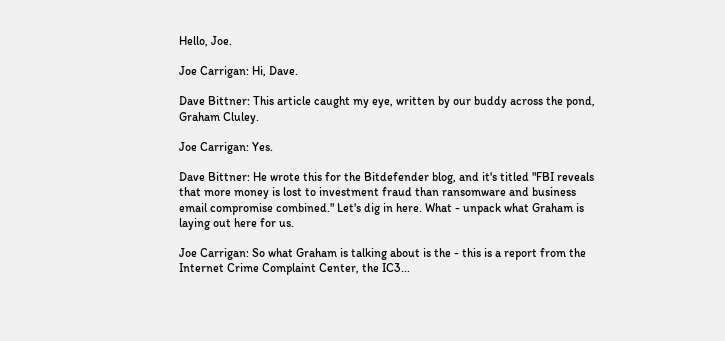Hello, Joe.

Joe Carrigan: Hi, Dave.

Dave Bittner: This article caught my eye, written by our buddy across the pond, Graham Cluley.

Joe Carrigan: Yes.

Dave Bittner: He wrote this for the Bitdefender blog, and it's titled "FBI reveals that more money is lost to investment fraud than ransomware and business email compromise combined." Let's dig in here. What - unpack what Graham is laying out here for us.

Joe Carrigan: So what Graham is talking about is the - this is a report from the Internet Crime Complaint Center, the IC3...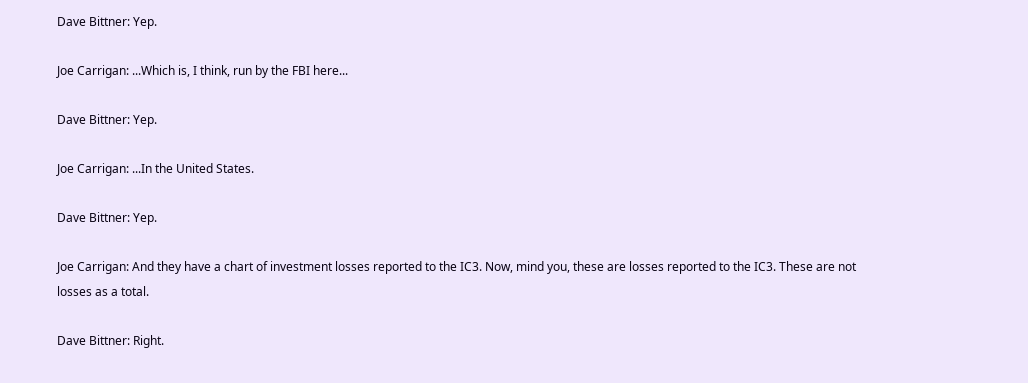Dave Bittner: Yep.

Joe Carrigan: ...Which is, I think, run by the FBI here...

Dave Bittner: Yep.

Joe Carrigan: ...In the United States.

Dave Bittner: Yep.

Joe Carrigan: And they have a chart of investment losses reported to the IC3. Now, mind you, these are losses reported to the IC3. These are not losses as a total.

Dave Bittner: Right.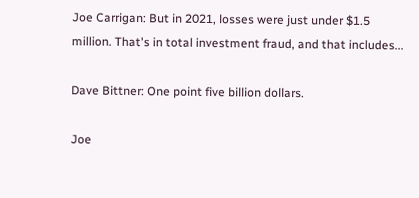Joe Carrigan: But in 2021, losses were just under $1.5 million. That's in total investment fraud, and that includes...

Dave Bittner: One point five billion dollars.

Joe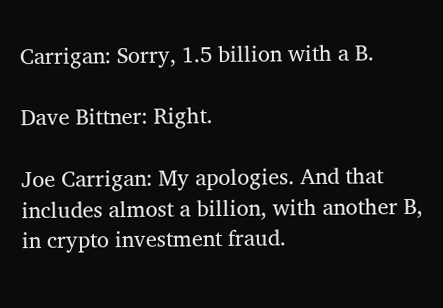Carrigan: Sorry, 1.5 billion with a B.

Dave Bittner: Right.

Joe Carrigan: My apologies. And that includes almost a billion, with another B, in crypto investment fraud.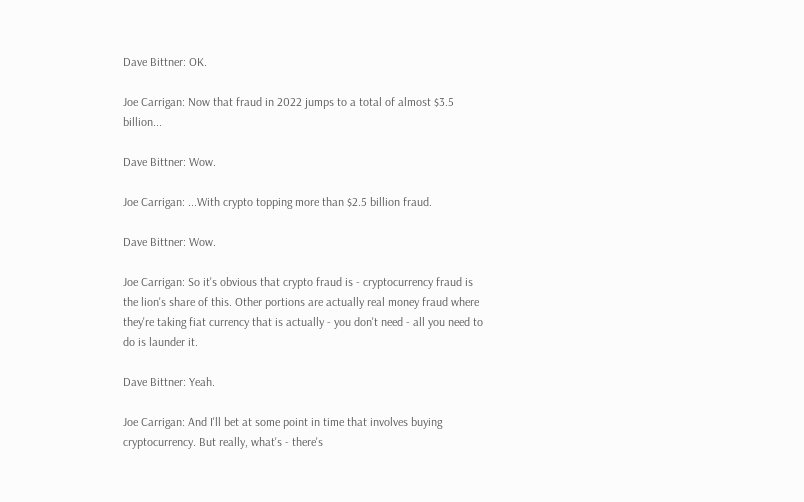Dave Bittner: OK.

Joe Carrigan: Now that fraud in 2022 jumps to a total of almost $3.5 billion...

Dave Bittner: Wow.

Joe Carrigan: ...With crypto topping more than $2.5 billion fraud.

Dave Bittner: Wow.

Joe Carrigan: So it's obvious that crypto fraud is - cryptocurrency fraud is the lion's share of this. Other portions are actually real money fraud where they're taking fiat currency that is actually - you don't need - all you need to do is launder it.

Dave Bittner: Yeah.

Joe Carrigan: And I'll bet at some point in time that involves buying cryptocurrency. But really, what's - there's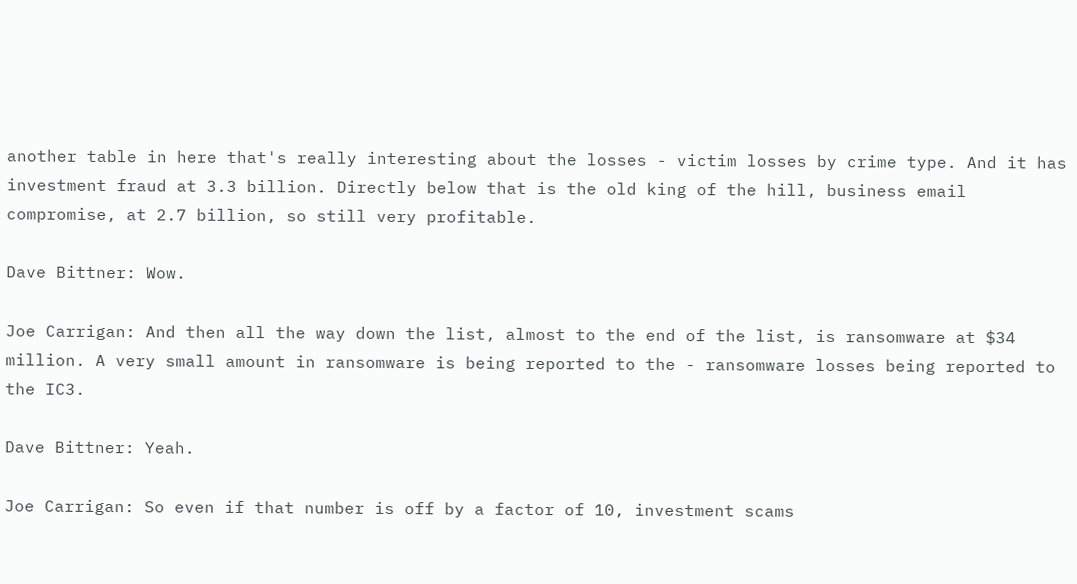another table in here that's really interesting about the losses - victim losses by crime type. And it has investment fraud at 3.3 billion. Directly below that is the old king of the hill, business email compromise, at 2.7 billion, so still very profitable.

Dave Bittner: Wow.

Joe Carrigan: And then all the way down the list, almost to the end of the list, is ransomware at $34 million. A very small amount in ransomware is being reported to the - ransomware losses being reported to the IC3.

Dave Bittner: Yeah.

Joe Carrigan: So even if that number is off by a factor of 10, investment scams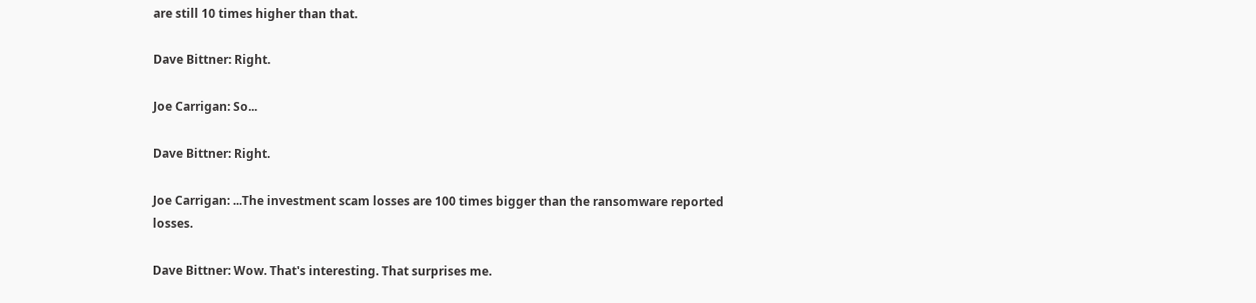are still 10 times higher than that.

Dave Bittner: Right.

Joe Carrigan: So...

Dave Bittner: Right.

Joe Carrigan: ...The investment scam losses are 100 times bigger than the ransomware reported losses.

Dave Bittner: Wow. That's interesting. That surprises me.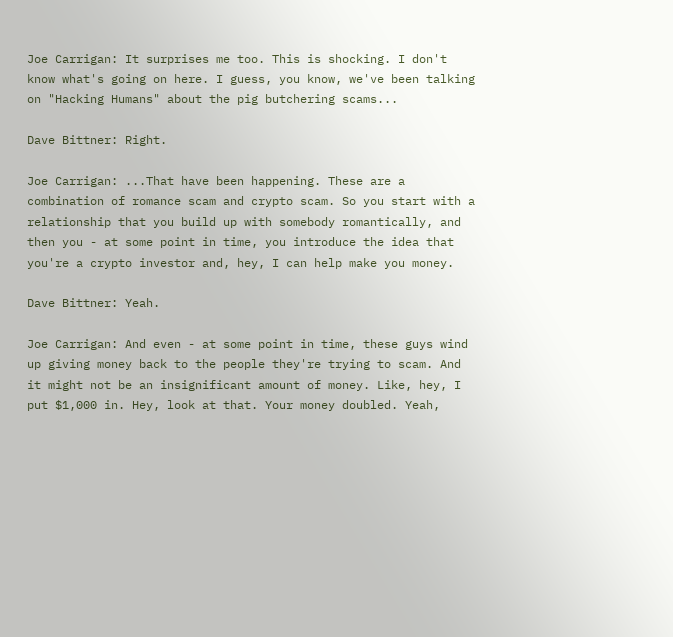Joe Carrigan: It surprises me too. This is shocking. I don't know what's going on here. I guess, you know, we've been talking on "Hacking Humans" about the pig butchering scams...

Dave Bittner: Right.

Joe Carrigan: ...That have been happening. These are a combination of romance scam and crypto scam. So you start with a relationship that you build up with somebody romantically, and then you - at some point in time, you introduce the idea that you're a crypto investor and, hey, I can help make you money.

Dave Bittner: Yeah.

Joe Carrigan: And even - at some point in time, these guys wind up giving money back to the people they're trying to scam. And it might not be an insignificant amount of money. Like, hey, I put $1,000 in. Hey, look at that. Your money doubled. Yeah,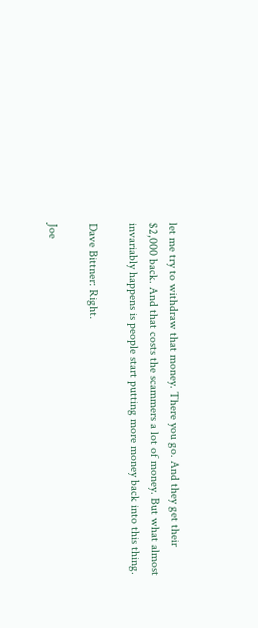let me try to withdraw that money. There you go. And they get their $2,000 back. And that costs the scammers a lot of money. But what almost invariably happens is people start putting more money back into this thing.

Dave Bittner: Right.

Joe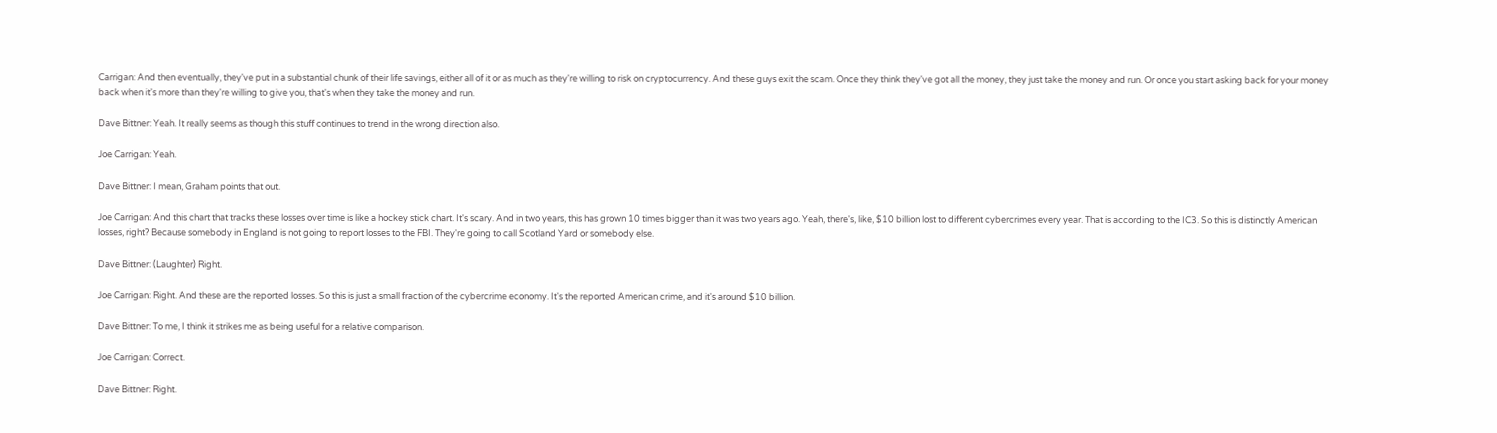Carrigan: And then eventually, they've put in a substantial chunk of their life savings, either all of it or as much as they're willing to risk on cryptocurrency. And these guys exit the scam. Once they think they've got all the money, they just take the money and run. Or once you start asking back for your money back when it's more than they're willing to give you, that's when they take the money and run.

Dave Bittner: Yeah. It really seems as though this stuff continues to trend in the wrong direction also.

Joe Carrigan: Yeah.

Dave Bittner: I mean, Graham points that out.

Joe Carrigan: And this chart that tracks these losses over time is like a hockey stick chart. It's scary. And in two years, this has grown 10 times bigger than it was two years ago. Yeah, there's, like, $10 billion lost to different cybercrimes every year. That is according to the IC3. So this is distinctly American losses, right? Because somebody in England is not going to report losses to the FBI. They're going to call Scotland Yard or somebody else.

Dave Bittner: (Laughter) Right.

Joe Carrigan: Right. And these are the reported losses. So this is just a small fraction of the cybercrime economy. It's the reported American crime, and it's around $10 billion.

Dave Bittner: To me, I think it strikes me as being useful for a relative comparison.

Joe Carrigan: Correct.

Dave Bittner: Right.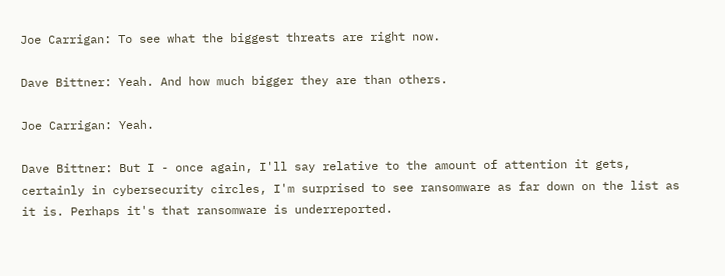Joe Carrigan: To see what the biggest threats are right now.

Dave Bittner: Yeah. And how much bigger they are than others.

Joe Carrigan: Yeah.

Dave Bittner: But I - once again, I'll say relative to the amount of attention it gets, certainly in cybersecurity circles, I'm surprised to see ransomware as far down on the list as it is. Perhaps it's that ransomware is underreported.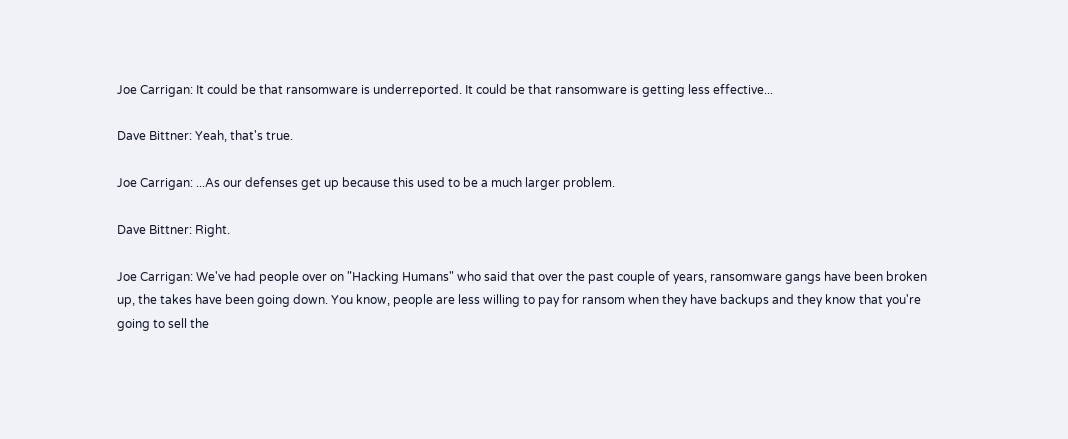Joe Carrigan: It could be that ransomware is underreported. It could be that ransomware is getting less effective...

Dave Bittner: Yeah, that's true.

Joe Carrigan: ...As our defenses get up because this used to be a much larger problem.

Dave Bittner: Right.

Joe Carrigan: We've had people over on "Hacking Humans" who said that over the past couple of years, ransomware gangs have been broken up, the takes have been going down. You know, people are less willing to pay for ransom when they have backups and they know that you're going to sell the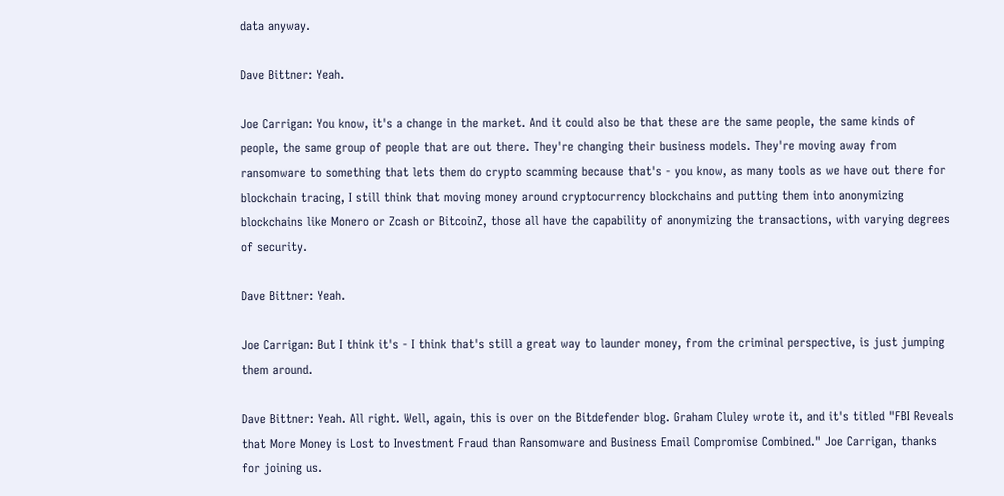data anyway.

Dave Bittner: Yeah.

Joe Carrigan: You know, it's a change in the market. And it could also be that these are the same people, the same kinds of people, the same group of people that are out there. They're changing their business models. They're moving away from ransomware to something that lets them do crypto scamming because that's - you know, as many tools as we have out there for blockchain tracing, I still think that moving money around cryptocurrency blockchains and putting them into anonymizing blockchains like Monero or Zcash or BitcoinZ, those all have the capability of anonymizing the transactions, with varying degrees of security.

Dave Bittner: Yeah.

Joe Carrigan: But I think it's - I think that's still a great way to launder money, from the criminal perspective, is just jumping them around.

Dave Bittner: Yeah. All right. Well, again, this is over on the Bitdefender blog. Graham Cluley wrote it, and it's titled "FBI Reveals that More Money is Lost to Investment Fraud than Ransomware and Business Email Compromise Combined." Joe Carrigan, thanks for joining us.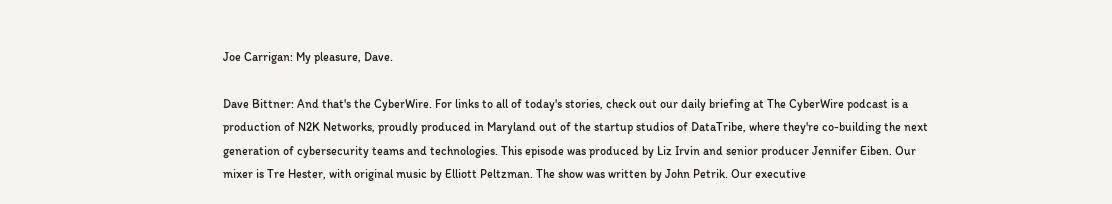Joe Carrigan: My pleasure, Dave.

Dave Bittner: And that's the CyberWire. For links to all of today's stories, check out our daily briefing at The CyberWire podcast is a production of N2K Networks, proudly produced in Maryland out of the startup studios of DataTribe, where they're co-building the next generation of cybersecurity teams and technologies. This episode was produced by Liz Irvin and senior producer Jennifer Eiben. Our mixer is Tre Hester, with original music by Elliott Peltzman. The show was written by John Petrik. Our executive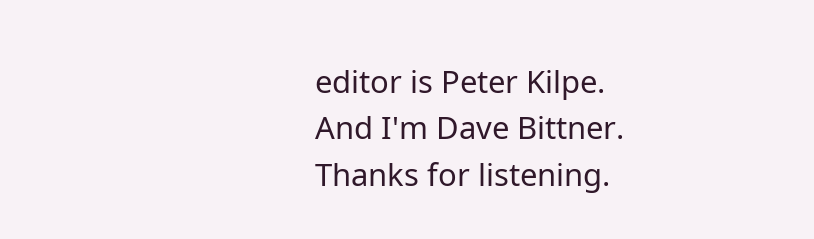editor is Peter Kilpe. And I'm Dave Bittner. Thanks for listening.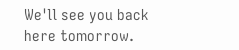We'll see you back here tomorrow.